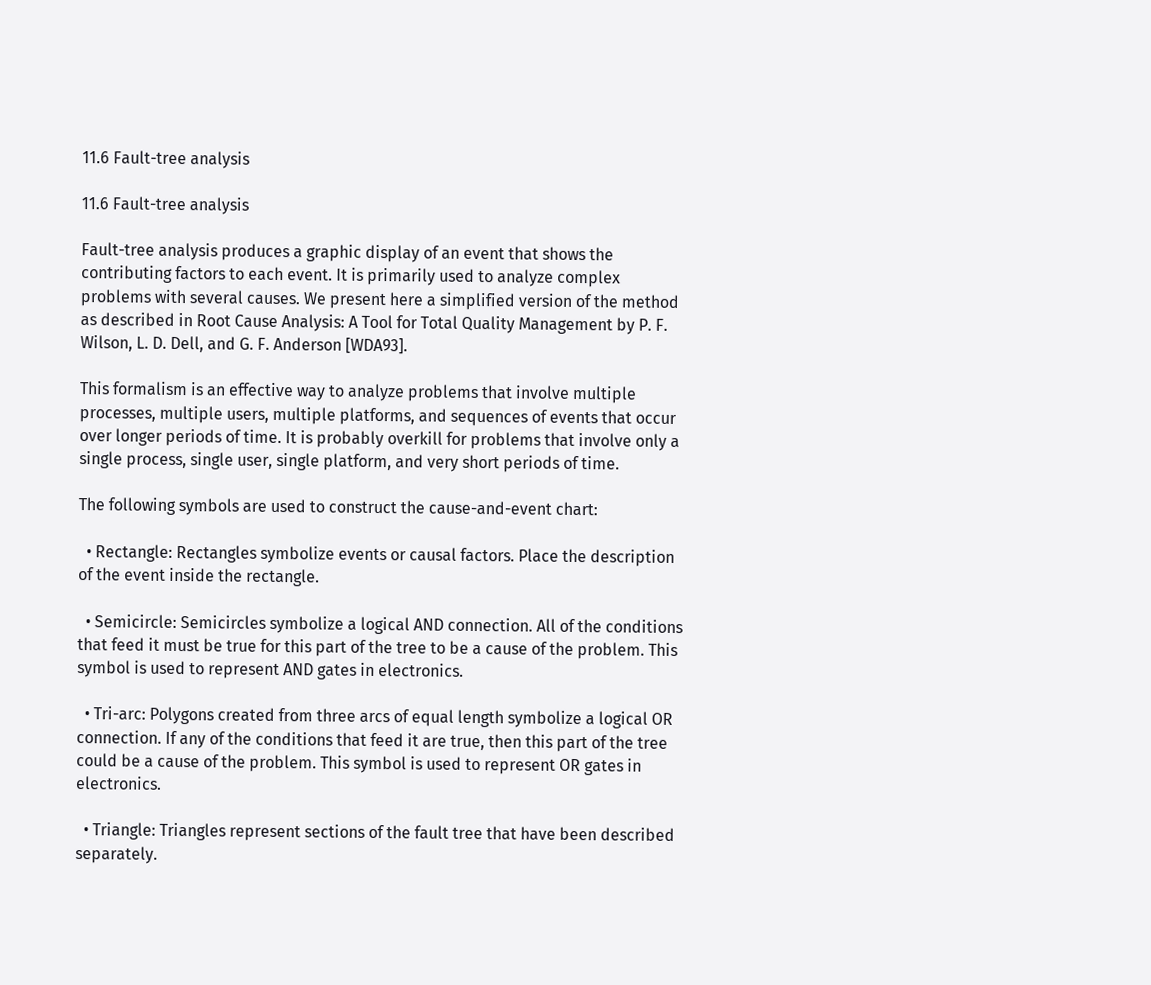11.6 Fault-tree analysis

11.6 Fault-tree analysis

Fault-tree analysis produces a graphic display of an event that shows the contributing factors to each event. It is primarily used to analyze complex problems with several causes. We present here a simplified version of the method as described in Root Cause Analysis: A Tool for Total Quality Management by P. F. Wilson, L. D. Dell, and G. F. Anderson [WDA93].

This formalism is an effective way to analyze problems that involve multiple processes, multiple users, multiple platforms, and sequences of events that occur over longer periods of time. It is probably overkill for problems that involve only a single process, single user, single platform, and very short periods of time.

The following symbols are used to construct the cause-and-event chart:

  • Rectangle: Rectangles symbolize events or causal factors. Place the description of the event inside the rectangle.

  • Semicircle: Semicircles symbolize a logical AND connection. All of the conditions that feed it must be true for this part of the tree to be a cause of the problem. This symbol is used to represent AND gates in electronics.

  • Tri-arc: Polygons created from three arcs of equal length symbolize a logical OR connection. If any of the conditions that feed it are true, then this part of the tree could be a cause of the problem. This symbol is used to represent OR gates in electronics.

  • Triangle: Triangles represent sections of the fault tree that have been described separately.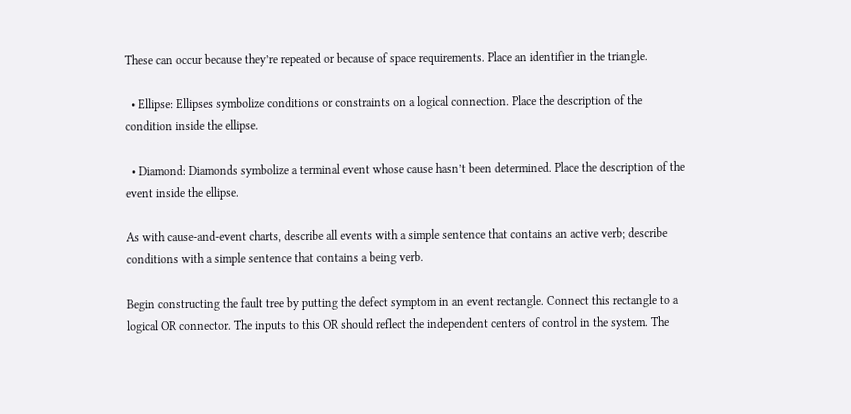These can occur because they’re repeated or because of space requirements. Place an identifier in the triangle.

  • Ellipse: Ellipses symbolize conditions or constraints on a logical connection. Place the description of the condition inside the ellipse.

  • Diamond: Diamonds symbolize a terminal event whose cause hasn’t been determined. Place the description of the event inside the ellipse.

As with cause-and-event charts, describe all events with a simple sentence that contains an active verb; describe conditions with a simple sentence that contains a being verb.

Begin constructing the fault tree by putting the defect symptom in an event rectangle. Connect this rectangle to a logical OR connector. The inputs to this OR should reflect the independent centers of control in the system. The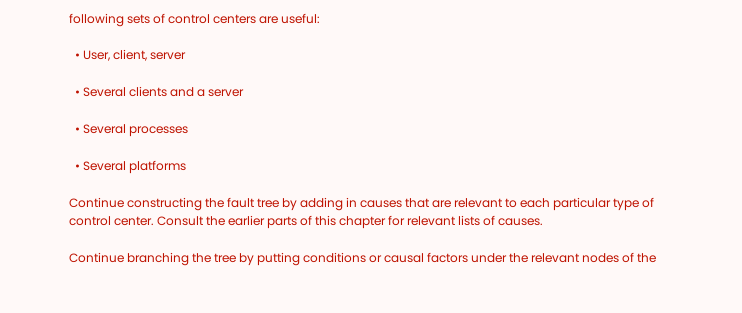following sets of control centers are useful:

  • User, client, server

  • Several clients and a server

  • Several processes

  • Several platforms

Continue constructing the fault tree by adding in causes that are relevant to each particular type of control center. Consult the earlier parts of this chapter for relevant lists of causes.

Continue branching the tree by putting conditions or causal factors under the relevant nodes of the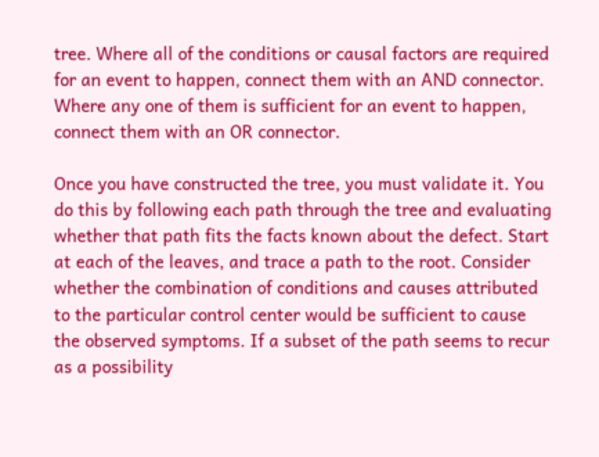tree. Where all of the conditions or causal factors are required for an event to happen, connect them with an AND connector. Where any one of them is sufficient for an event to happen, connect them with an OR connector.

Once you have constructed the tree, you must validate it. You do this by following each path through the tree and evaluating whether that path fits the facts known about the defect. Start at each of the leaves, and trace a path to the root. Consider whether the combination of conditions and causes attributed to the particular control center would be sufficient to cause the observed symptoms. If a subset of the path seems to recur as a possibility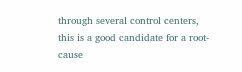through several control centers, this is a good candidate for a root-cause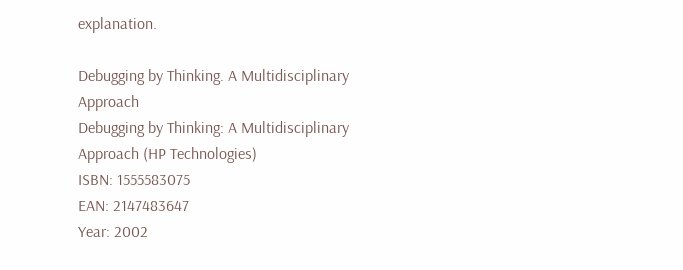explanation.

Debugging by Thinking. A Multidisciplinary Approach
Debugging by Thinking: A Multidisciplinary Approach (HP Technologies)
ISBN: 1555583075
EAN: 2147483647
Year: 2002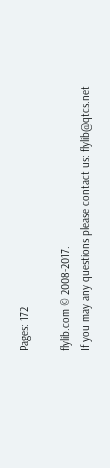Pages: 172

flylib.com © 2008-2017.
If you may any questions please contact us: flylib@qtcs.net